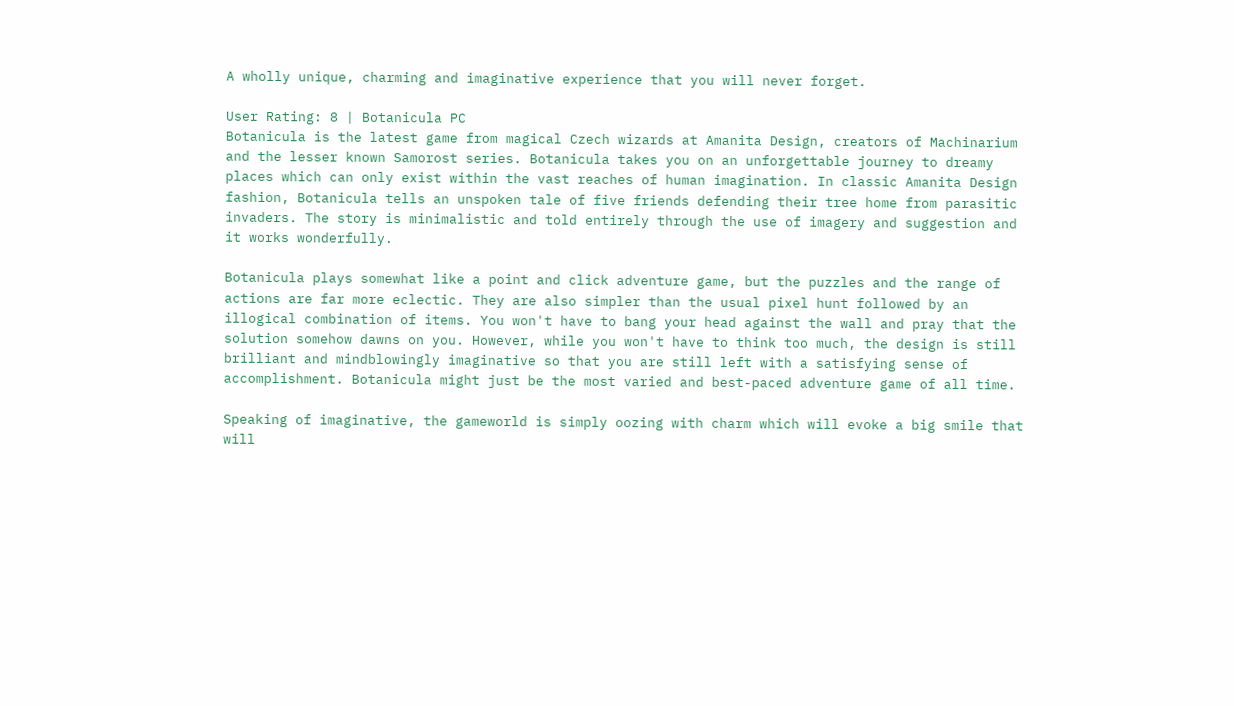A wholly unique, charming and imaginative experience that you will never forget.

User Rating: 8 | Botanicula PC
Botanicula is the latest game from magical Czech wizards at Amanita Design, creators of Machinarium and the lesser known Samorost series. Botanicula takes you on an unforgettable journey to dreamy places which can only exist within the vast reaches of human imagination. In classic Amanita Design fashion, Botanicula tells an unspoken tale of five friends defending their tree home from parasitic invaders. The story is minimalistic and told entirely through the use of imagery and suggestion and it works wonderfully.

Botanicula plays somewhat like a point and click adventure game, but the puzzles and the range of actions are far more eclectic. They are also simpler than the usual pixel hunt followed by an illogical combination of items. You won't have to bang your head against the wall and pray that the solution somehow dawns on you. However, while you won't have to think too much, the design is still brilliant and mindblowingly imaginative so that you are still left with a satisfying sense of accomplishment. Botanicula might just be the most varied and best-paced adventure game of all time.

Speaking of imaginative, the gameworld is simply oozing with charm which will evoke a big smile that will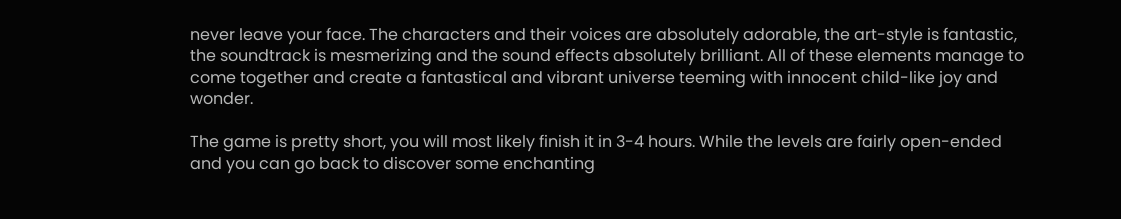never leave your face. The characters and their voices are absolutely adorable, the art-style is fantastic, the soundtrack is mesmerizing and the sound effects absolutely brilliant. All of these elements manage to come together and create a fantastical and vibrant universe teeming with innocent child-like joy and wonder.

The game is pretty short, you will most likely finish it in 3-4 hours. While the levels are fairly open-ended and you can go back to discover some enchanting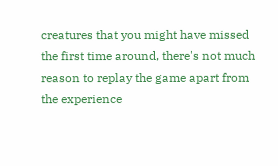creatures that you might have missed the first time around, there's not much reason to replay the game apart from the experience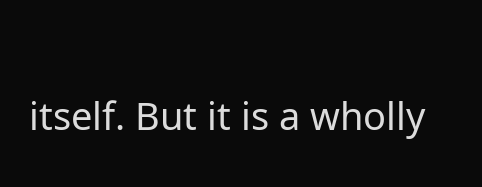itself. But it is a wholly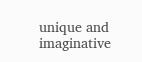unique and imaginative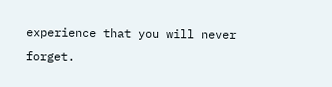experience that you will never forget.